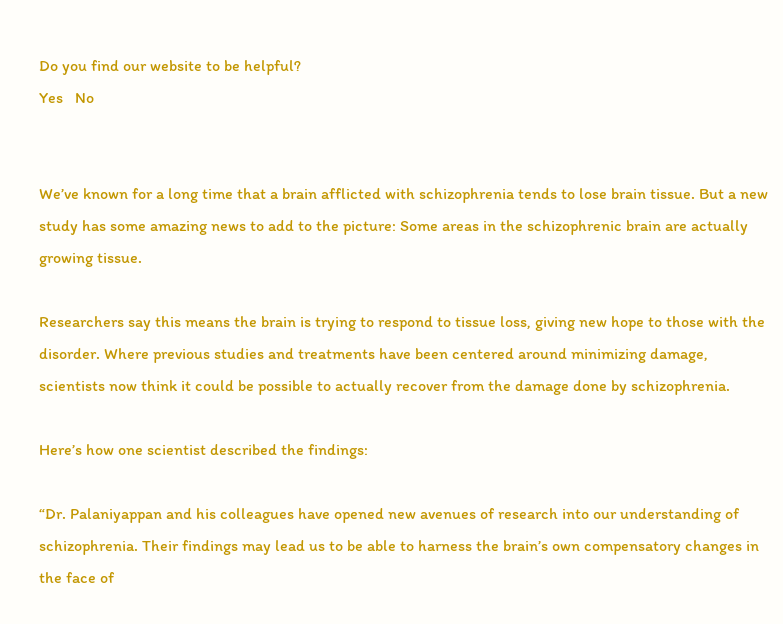Do you find our website to be helpful?
Yes   No


We’ve known for a long time that a brain afflicted with schizophrenia tends to lose brain tissue. But a new study has some amazing news to add to the picture: Some areas in the schizophrenic brain are actually growing tissue.

Researchers say this means the brain is trying to respond to tissue loss, giving new hope to those with the disorder. Where previous studies and treatments have been centered around minimizing damage, scientists now think it could be possible to actually recover from the damage done by schizophrenia.

Here’s how one scientist described the findings:

“Dr. Palaniyappan and his colleagues have opened new avenues of research into our understanding of schizophrenia. Their findings may lead us to be able to harness the brain’s own compensatory changes in the face of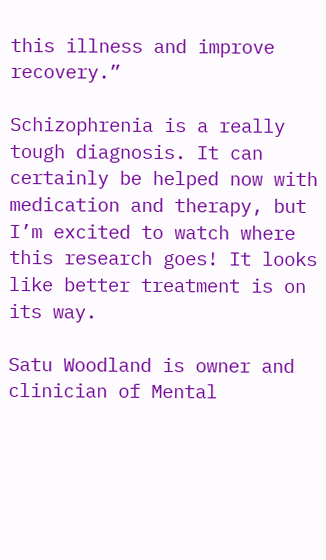this illness and improve recovery.”

Schizophrenia is a really tough diagnosis. It can certainly be helped now with medication and therapy, but I’m excited to watch where this research goes! It looks like better treatment is on its way.

Satu Woodland is owner and clinician of Mental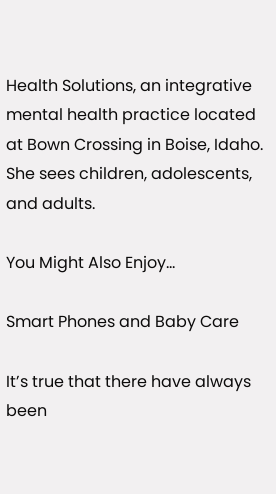Health Solutions, an integrative mental health practice located at Bown Crossing in Boise, Idaho. She sees children, adolescents, and adults.

You Might Also Enjoy...

Smart Phones and Baby Care

It’s true that there have always been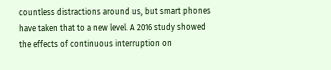countless distractions around us, but smart phones have taken that to a new level. A 2016 study showed the effects of continuous interruption on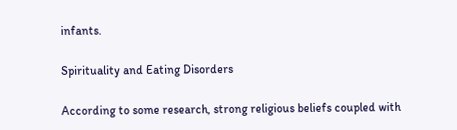infants.

Spirituality and Eating Disorders

According to some research, strong religious beliefs coupled with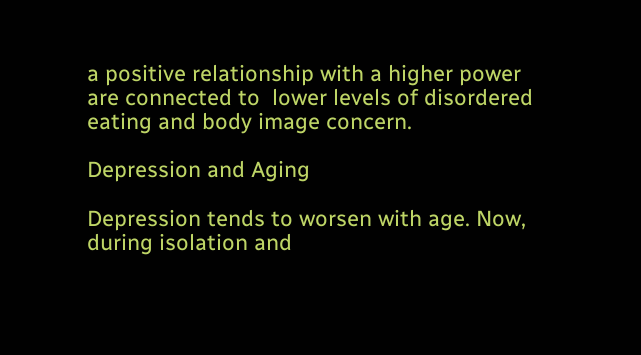a positive relationship with a higher power are connected to  lower levels of disordered eating and body image concern.

Depression and Aging

Depression tends to worsen with age. Now, during isolation and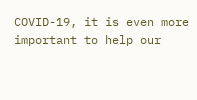COVID-19, it is even more important to help our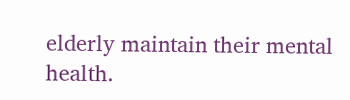elderly maintain their mental health.